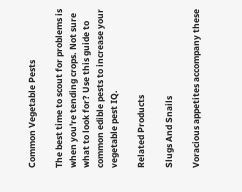Common Vegetable Pests

The best time to scout for problems is when you're tending crops. Not sure what to look for? Use this guide to common edible pests to increase your vegetable pest IQ.

Related Products

Slugs And Snails

Voracious appetites accompany these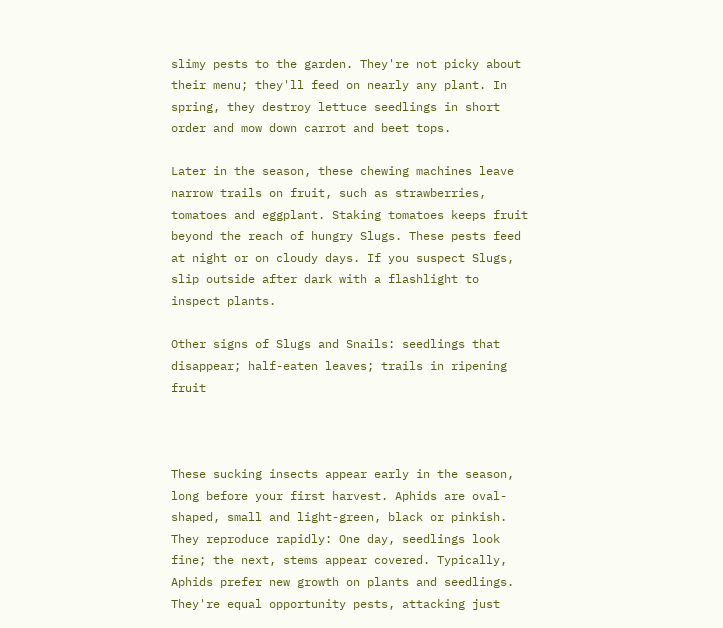slimy pests to the garden. They're not picky about their menu; they'll feed on nearly any plant. In spring, they destroy lettuce seedlings in short order and mow down carrot and beet tops.

Later in the season, these chewing machines leave narrow trails on fruit, such as strawberries, tomatoes and eggplant. Staking tomatoes keeps fruit beyond the reach of hungry Slugs. These pests feed at night or on cloudy days. If you suspect Slugs, slip outside after dark with a flashlight to inspect plants.

Other signs of Slugs and Snails: seedlings that disappear; half-eaten leaves; trails in ripening fruit



These sucking insects appear early in the season, long before your first harvest. Aphids are oval-shaped, small and light-green, black or pinkish. They reproduce rapidly: One day, seedlings look fine; the next, stems appear covered. Typically, Aphids prefer new growth on plants and seedlings. They're equal opportunity pests, attacking just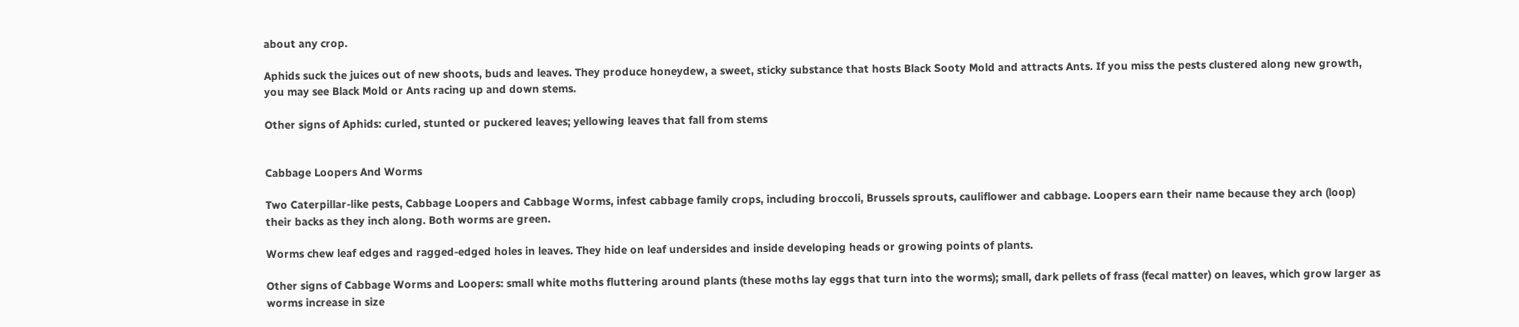about any crop.

Aphids suck the juices out of new shoots, buds and leaves. They produce honeydew, a sweet, sticky substance that hosts Black Sooty Mold and attracts Ants. If you miss the pests clustered along new growth, you may see Black Mold or Ants racing up and down stems.

Other signs of Aphids: curled, stunted or puckered leaves; yellowing leaves that fall from stems


Cabbage Loopers And Worms

Two Caterpillar-like pests, Cabbage Loopers and Cabbage Worms, infest cabbage family crops, including broccoli, Brussels sprouts, cauliflower and cabbage. Loopers earn their name because they arch (loop) their backs as they inch along. Both worms are green.

Worms chew leaf edges and ragged-edged holes in leaves. They hide on leaf undersides and inside developing heads or growing points of plants.

Other signs of Cabbage Worms and Loopers: small white moths fluttering around plants (these moths lay eggs that turn into the worms); small, dark pellets of frass (fecal matter) on leaves, which grow larger as worms increase in size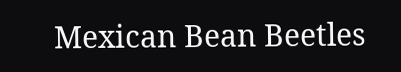Mexican Bean Beetles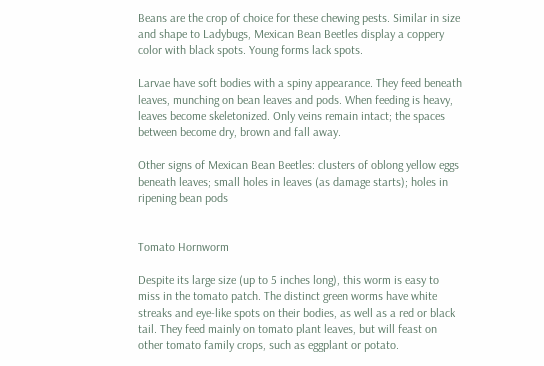Beans are the crop of choice for these chewing pests. Similar in size and shape to Ladybugs, Mexican Bean Beetles display a coppery color with black spots. Young forms lack spots.

Larvae have soft bodies with a spiny appearance. They feed beneath leaves, munching on bean leaves and pods. When feeding is heavy, leaves become skeletonized. Only veins remain intact; the spaces between become dry, brown and fall away.

Other signs of Mexican Bean Beetles: clusters of oblong yellow eggs beneath leaves; small holes in leaves (as damage starts); holes in ripening bean pods


Tomato Hornworm

Despite its large size (up to 5 inches long), this worm is easy to miss in the tomato patch. The distinct green worms have white streaks and eye-like spots on their bodies, as well as a red or black tail. They feed mainly on tomato plant leaves, but will feast on other tomato family crops, such as eggplant or potato.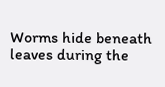Worms hide beneath leaves during the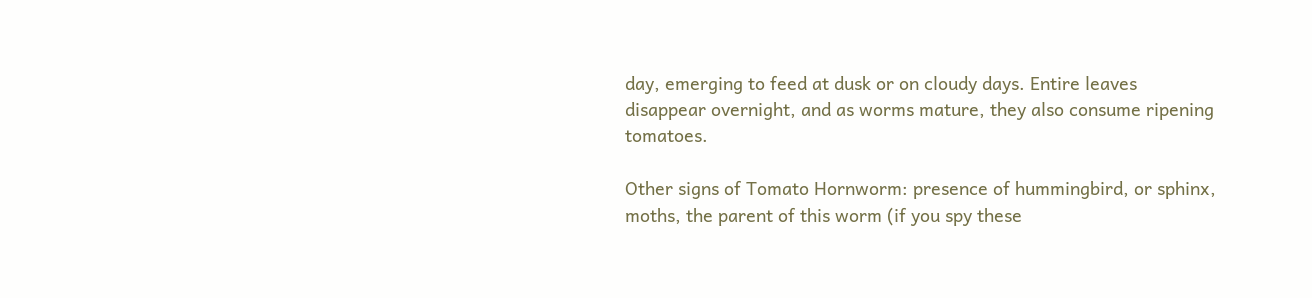day, emerging to feed at dusk or on cloudy days. Entire leaves disappear overnight, and as worms mature, they also consume ripening tomatoes.

Other signs of Tomato Hornworm: presence of hummingbird, or sphinx, moths, the parent of this worm (if you spy these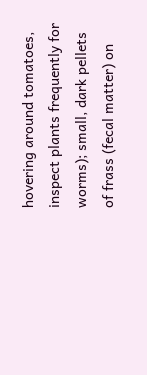hovering around tomatoes, inspect plants frequently for worms); small, dark pellets of frass (fecal matter) on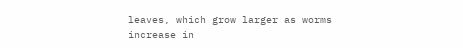leaves, which grow larger as worms increase in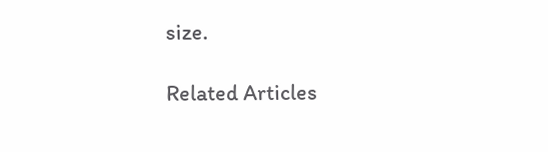size.

Related Articles